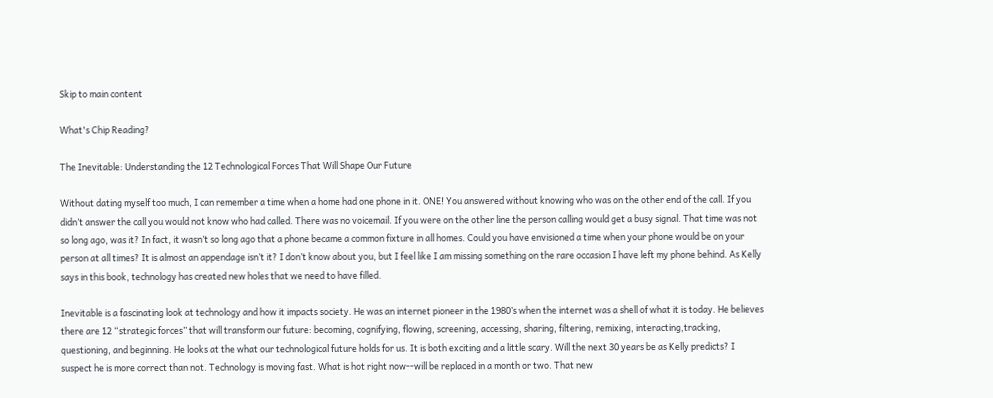Skip to main content

What's Chip Reading?

The Inevitable: Understanding the 12 Technological Forces That Will Shape Our Future

Without dating myself too much, I can remember a time when a home had one phone in it. ONE! You answered without knowing who was on the other end of the call. If you didn’t answer the call you would not know who had called. There was no voicemail. If you were on the other line the person calling would get a busy signal. That time was not so long ago, was it? In fact, it wasn’t so long ago that a phone became a common fixture in all homes. Could you have envisioned a time when your phone would be on your person at all times? It is almost an appendage isn’t it? I don’t know about you, but I feel like I am missing something on the rare occasion I have left my phone behind. As Kelly says in this book, technology has created new holes that we need to have filled.

Inevitable is a fascinating look at technology and how it impacts society. He was an internet pioneer in the 1980’s when the internet was a shell of what it is today. He believes there are 12 “strategic forces” that will transform our future: becoming, cognifying, flowing, screening, accessing, sharing, filtering, remixing, interacting,tracking, questioning, and beginning. He looks at the what our technological future holds for us. It is both exciting and a little scary. Will the next 30 years be as Kelly predicts? I suspect he is more correct than not. Technology is moving fast. What is hot right now--will be replaced in a month or two. That new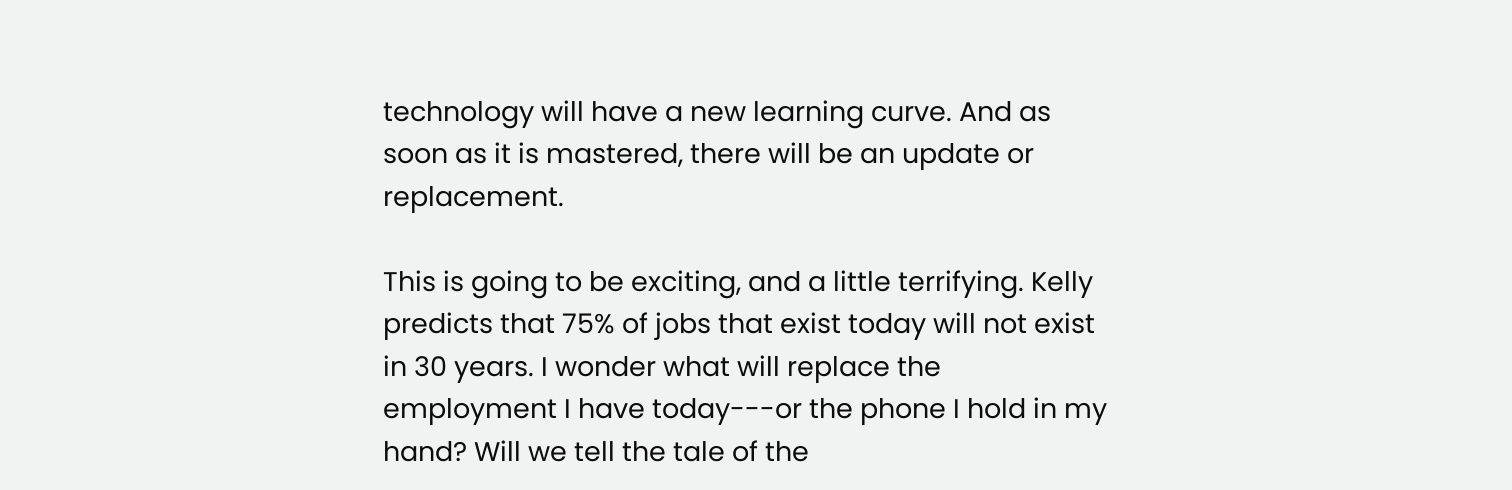technology will have a new learning curve. And as soon as it is mastered, there will be an update or replacement.

This is going to be exciting, and a little terrifying. Kelly predicts that 75% of jobs that exist today will not exist in 30 years. I wonder what will replace the employment I have today---or the phone I hold in my hand? Will we tell the tale of the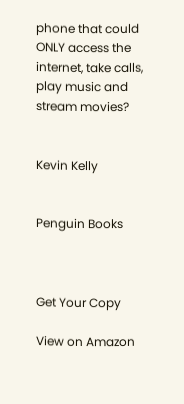phone that could ONLY access the internet, take calls, play music and stream movies?


Kevin Kelly


Penguin Books



Get Your Copy

View on Amazon